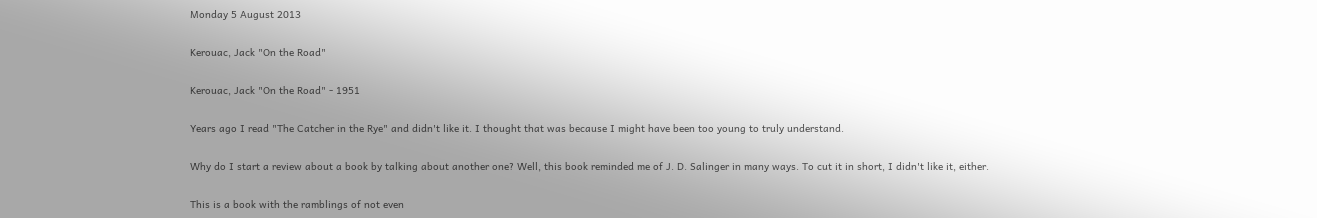Monday 5 August 2013

Kerouac, Jack "On the Road"

Kerouac, Jack "On the Road" - 1951

Years ago I read "The Catcher in the Rye" and didn't like it. I thought that was because I might have been too young to truly understand.

Why do I start a review about a book by talking about another one? Well, this book reminded me of J. D. Salinger in many ways. To cut it in short, I didn't like it, either.

This is a book with the ramblings of not even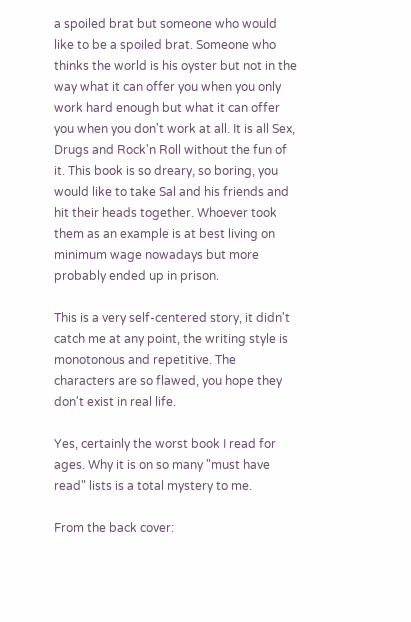a spoiled brat but someone who would like to be a spoiled brat. Someone who thinks the world is his oyster but not in the way what it can offer you when you only work hard enough but what it can offer you when you don't work at all. It is all Sex, Drugs and Rock'n Roll without the fun of it. This book is so dreary, so boring, you would like to take Sal and his friends and hit their heads together. Whoever took them as an example is at best living on minimum wage nowadays but more probably ended up in prison.

This is a very self-centered story, it didn't catch me at any point, the writing style is monotonous and repetitive. The characters are so flawed, you hope they don't exist in real life.

Yes, certainly the worst book I read for ages. Why it is on so many "must have read" lists is a total mystery to me.

From the back cover: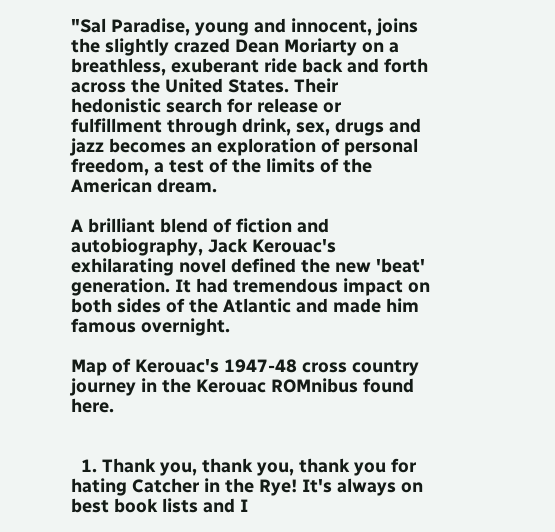"Sal Paradise, young and innocent, joins the slightly crazed Dean Moriarty on a breathless, exuberant ride back and forth across the United States. Their hedonistic search for release or fulfillment through drink, sex, drugs and jazz becomes an exploration of personal freedom, a test of the limits of the American dream.

A brilliant blend of fiction and autobiography, Jack Kerouac's exhilarating novel defined the new 'beat' generation. It had tremendous impact on both sides of the Atlantic and made him famous overnight.

Map of Kerouac's 1947-48 cross country journey in the Kerouac ROMnibus found here.


  1. Thank you, thank you, thank you for hating Catcher in the Rye! It's always on best book lists and I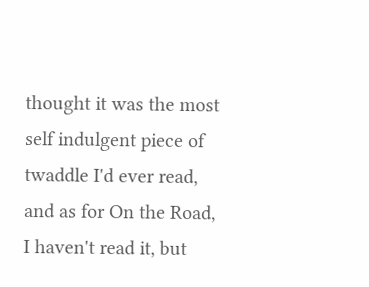thought it was the most self indulgent piece of twaddle I'd ever read, and as for On the Road, I haven't read it, but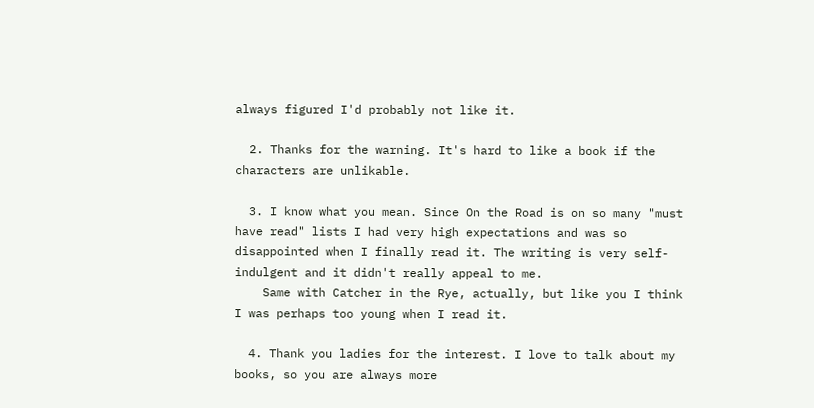always figured I'd probably not like it.

  2. Thanks for the warning. It's hard to like a book if the characters are unlikable.

  3. I know what you mean. Since On the Road is on so many "must have read" lists I had very high expectations and was so disappointed when I finally read it. The writing is very self-indulgent and it didn't really appeal to me.
    Same with Catcher in the Rye, actually, but like you I think I was perhaps too young when I read it.

  4. Thank you ladies for the interest. I love to talk about my books, so you are always more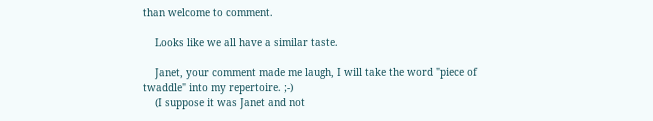than welcome to comment.

    Looks like we all have a similar taste.

    Janet, your comment made me laugh, I will take the word "piece of twaddle" into my repertoire. ;-)
    (I suppose it was Janet and not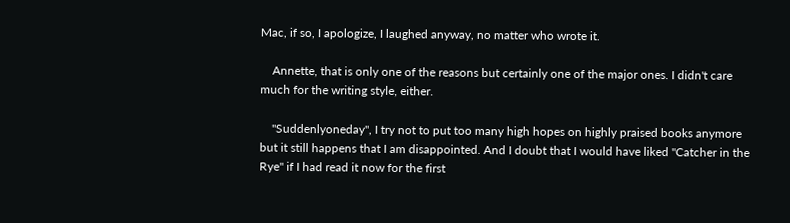Mac, if so, I apologize, I laughed anyway, no matter who wrote it.

    Annette, that is only one of the reasons but certainly one of the major ones. I didn't care much for the writing style, either.

    "Suddenlyoneday", I try not to put too many high hopes on highly praised books anymore but it still happens that I am disappointed. And I doubt that I would have liked "Catcher in the Rye" if I had read it now for the first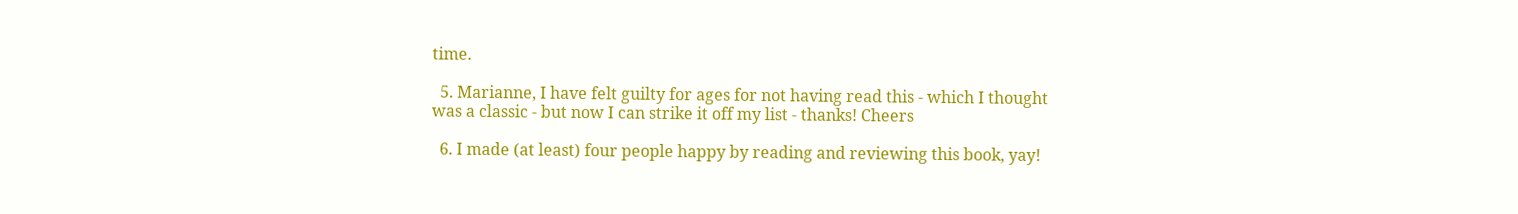time.

  5. Marianne, I have felt guilty for ages for not having read this - which I thought was a classic - but now I can strike it off my list - thanks! Cheers

  6. I made (at least) four people happy by reading and reviewing this book, yay!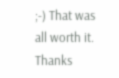;-) That was all worth it. Thanks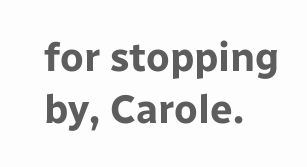for stopping by, Carole.